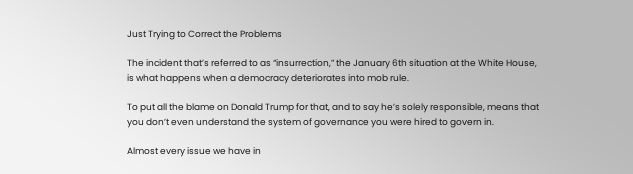Just Trying to Correct the Problems

The incident that’s referred to as “insurrection,” the January 6th situation at the White House, is what happens when a democracy deteriorates into mob rule.

To put all the blame on Donald Trump for that, and to say he’s solely responsible, means that you don’t even understand the system of governance you were hired to govern in.

Almost every issue we have in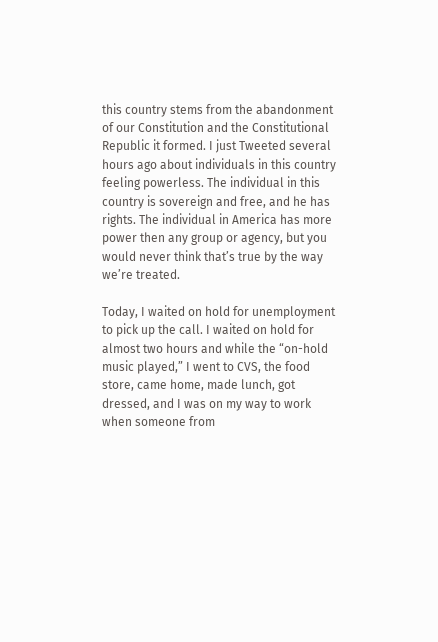this country stems from the abandonment of our Constitution and the Constitutional Republic it formed. I just Tweeted several hours ago about individuals in this country feeling powerless. The individual in this country is sovereign and free, and he has rights. The individual in America has more power then any group or agency, but you would never think that’s true by the way we’re treated.

Today, I waited on hold for unemployment to pick up the call. I waited on hold for almost two hours and while the “on-hold music played,” I went to CVS, the food store, came home, made lunch, got dressed, and I was on my way to work when someone from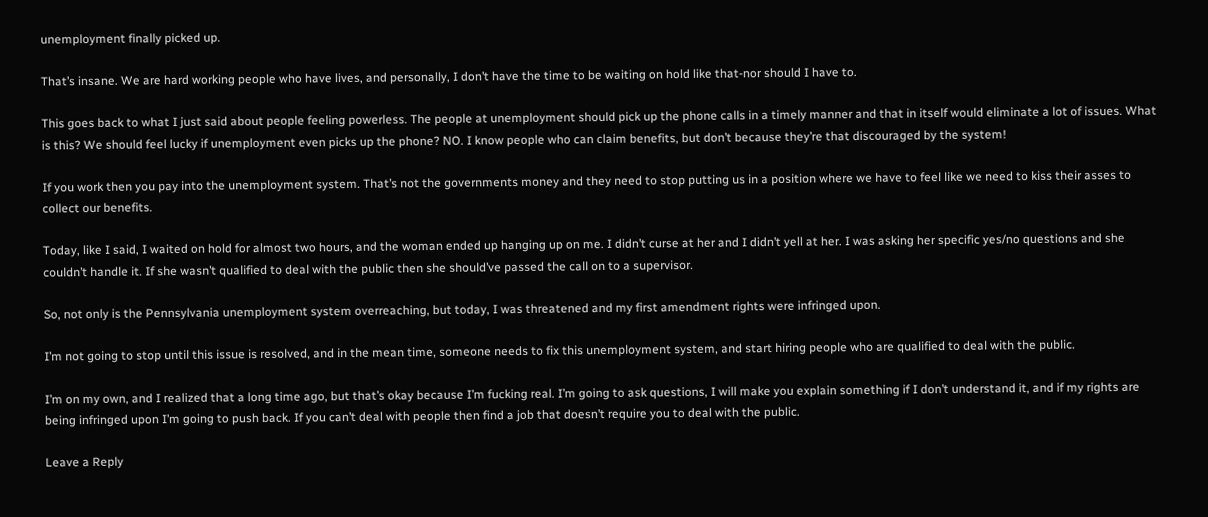unemployment finally picked up.

That’s insane. We are hard working people who have lives, and personally, I don’t have the time to be waiting on hold like that-nor should I have to.

This goes back to what I just said about people feeling powerless. The people at unemployment should pick up the phone calls in a timely manner and that in itself would eliminate a lot of issues. What is this? We should feel lucky if unemployment even picks up the phone? NO. I know people who can claim benefits, but don’t because they’re that discouraged by the system!

If you work then you pay into the unemployment system. That’s not the governments money and they need to stop putting us in a position where we have to feel like we need to kiss their asses to collect our benefits.

Today, like I said, I waited on hold for almost two hours, and the woman ended up hanging up on me. I didn’t curse at her and I didn’t yell at her. I was asking her specific yes/no questions and she couldn’t handle it. If she wasn’t qualified to deal with the public then she should’ve passed the call on to a supervisor.

So, not only is the Pennsylvania unemployment system overreaching, but today, I was threatened and my first amendment rights were infringed upon.

I’m not going to stop until this issue is resolved, and in the mean time, someone needs to fix this unemployment system, and start hiring people who are qualified to deal with the public.

I’m on my own, and I realized that a long time ago, but that’s okay because I’m fucking real. I’m going to ask questions, I will make you explain something if I don’t understand it, and if my rights are being infringed upon I’m going to push back. If you can’t deal with people then find a job that doesn’t require you to deal with the public.

Leave a Reply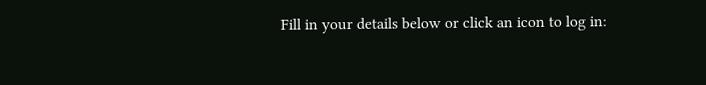Fill in your details below or click an icon to log in: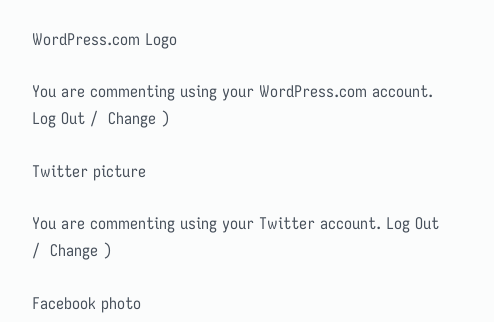WordPress.com Logo

You are commenting using your WordPress.com account. Log Out /  Change )

Twitter picture

You are commenting using your Twitter account. Log Out /  Change )

Facebook photo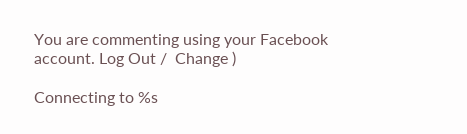You are commenting using your Facebook account. Log Out /  Change )

Connecting to %s